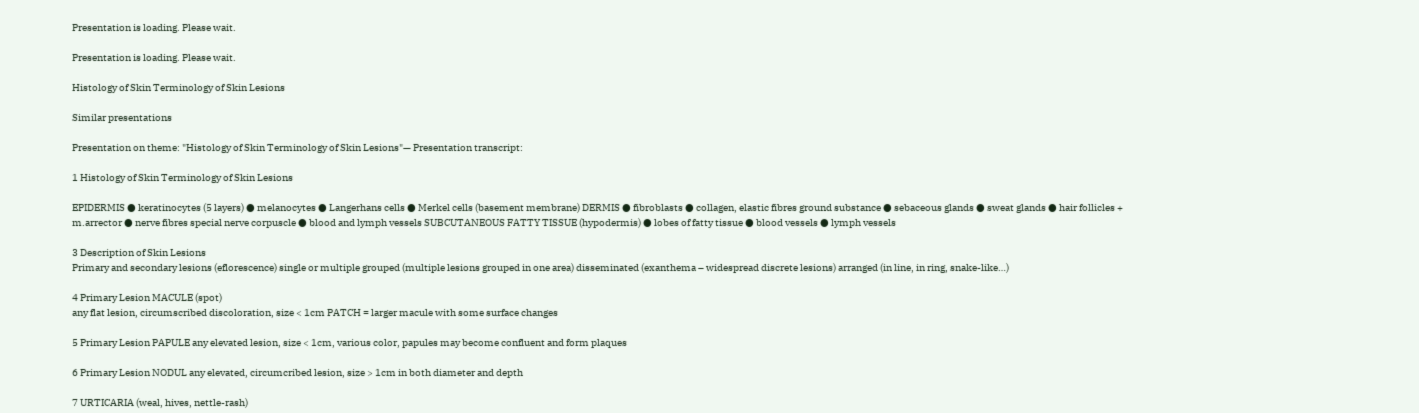Presentation is loading. Please wait.

Presentation is loading. Please wait.

Histology of Skin Terminology of Skin Lesions

Similar presentations

Presentation on theme: "Histology of Skin Terminology of Skin Lesions"— Presentation transcript:

1 Histology of Skin Terminology of Skin Lesions

EPIDERMIS ● keratinocytes (5 layers) ● melanocytes ● Langerhans cells ● Merkel cells (basement membrane) DERMIS ● fibroblasts ● collagen, elastic fibres ground substance ● sebaceous glands ● sweat glands ● hair follicles + m.arrector ● nerve fibres special nerve corpuscle ● blood and lymph vessels SUBCUTANEOUS FATTY TISSUE (hypodermis) ● lobes of fatty tissue ● blood vessels ● lymph vessels

3 Description of Skin Lesions
Primary and secondary lesions (eflorescence) single or multiple grouped (multiple lesions grouped in one area) disseminated (exanthema – widespread discrete lesions) arranged (in line, in ring, snake-like…)

4 Primary Lesion MACULE (spot)
any flat lesion, circumscribed discoloration, size < 1cm PATCH = larger macule with some surface changes

5 Primary Lesion PAPULE any elevated lesion, size < 1cm, various color, papules may become confluent and form plaques

6 Primary Lesion NODUL any elevated, circumcribed lesion, size > 1cm in both diameter and depth

7 URTICARIA (weal, hives, nettle-rash)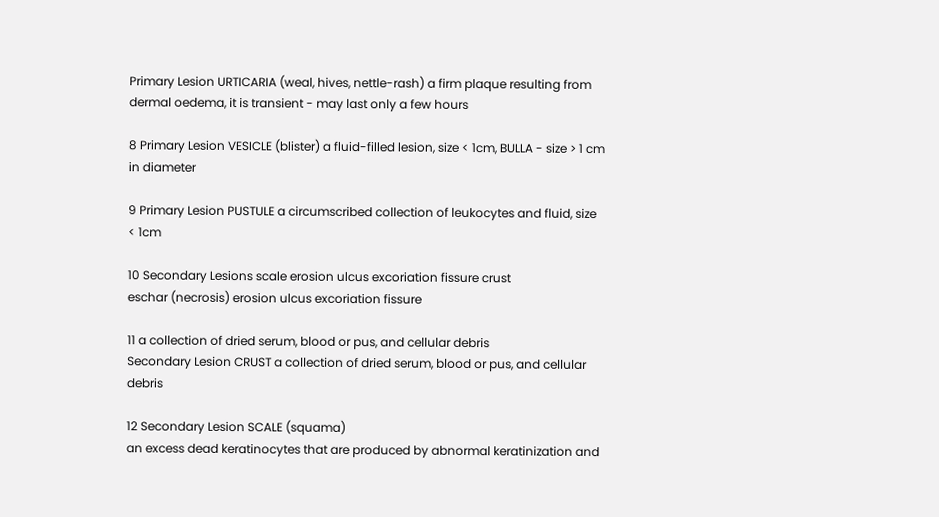Primary Lesion URTICARIA (weal, hives, nettle-rash) a firm plaque resulting from dermal oedema, it is transient - may last only a few hours

8 Primary Lesion VESICLE (blister) a fluid-filled lesion, size < 1cm, BULLA - size > 1 cm in diameter

9 Primary Lesion PUSTULE a circumscribed collection of leukocytes and fluid, size < 1cm

10 Secondary Lesions scale erosion ulcus excoriation fissure crust
eschar (necrosis) erosion ulcus excoriation fissure

11 a collection of dried serum, blood or pus, and cellular debris
Secondary Lesion CRUST a collection of dried serum, blood or pus, and cellular debris

12 Secondary Lesion SCALE (squama)
an excess dead keratinocytes that are produced by abnormal keratinization and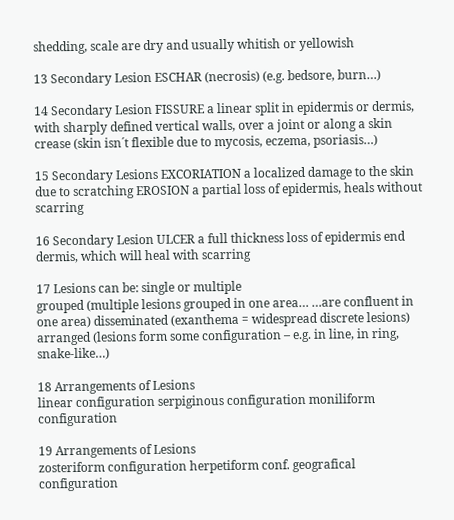shedding, scale are dry and usually whitish or yellowish

13 Secondary Lesion ESCHAR (necrosis) (e.g. bedsore, burn…)

14 Secondary Lesion FISSURE a linear split in epidermis or dermis, with sharply defined vertical walls, over a joint or along a skin crease (skin isn´t flexible due to mycosis, eczema, psoriasis…)

15 Secondary Lesions EXCORIATION a localized damage to the skin due to scratching EROSION a partial loss of epidermis, heals without scarring

16 Secondary Lesion ULCER a full thickness loss of epidermis end dermis, which will heal with scarring

17 Lesions can be: single or multiple
grouped (multiple lesions grouped in one area… …are confluent in one area) disseminated (exanthema = widespread discrete lesions) arranged (lesions form some configuration – e.g. in line, in ring, snake-like…)

18 Arrangements of Lesions
linear configuration serpiginous configuration moniliform configuration

19 Arrangements of Lesions
zosteriform configuration herpetiform conf. geografical configuration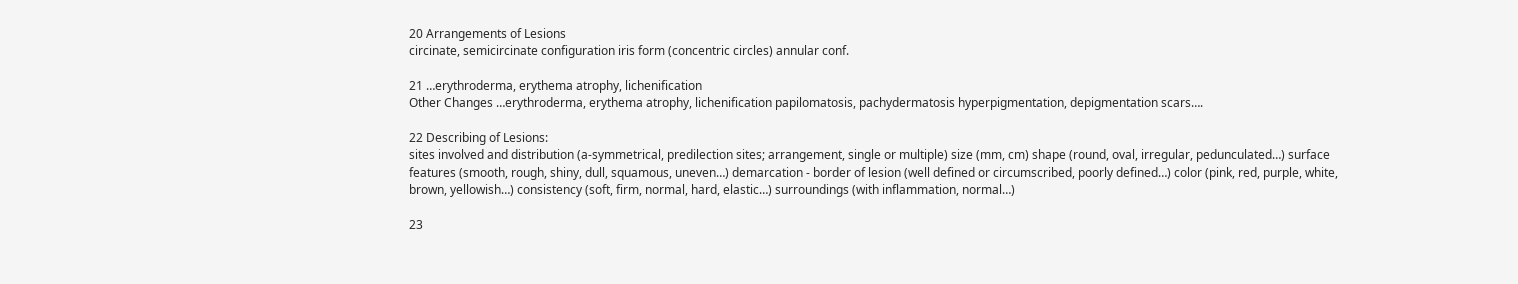20 Arrangements of Lesions
circinate, semicircinate configuration iris form (concentric circles) annular conf.

21 …erythroderma, erythema atrophy, lichenification
Other Changes …erythroderma, erythema atrophy, lichenification papilomatosis, pachydermatosis hyperpigmentation, depigmentation scars….

22 Describing of Lesions:
sites involved and distribution (a-symmetrical, predilection sites; arrangement, single or multiple) size (mm, cm) shape (round, oval, irregular, pedunculated…) surface features (smooth, rough, shiny, dull, squamous, uneven…) demarcation - border of lesion (well defined or circumscribed, poorly defined…) color (pink, red, purple, white, brown, yellowish…) consistency (soft, firm, normal, hard, elastic…) surroundings (with inflammation, normal…)

23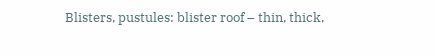Blisters, pustules: blister roof – thin, thick,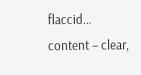flaccid… content – clear,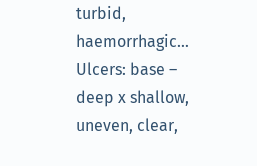turbid, haemorrhagic… Ulcers: base – deep x shallow, uneven, clear,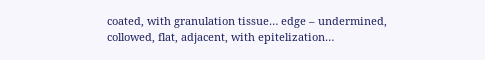coated, with granulation tissue… edge – undermined, collowed, flat, adjacent, with epitelization…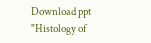Download ppt "Histology of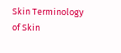Skin Terminology of Skin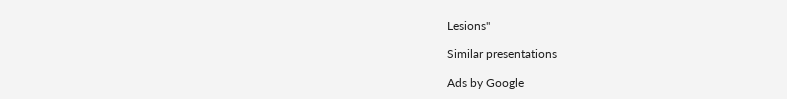Lesions"

Similar presentations

Ads by Google